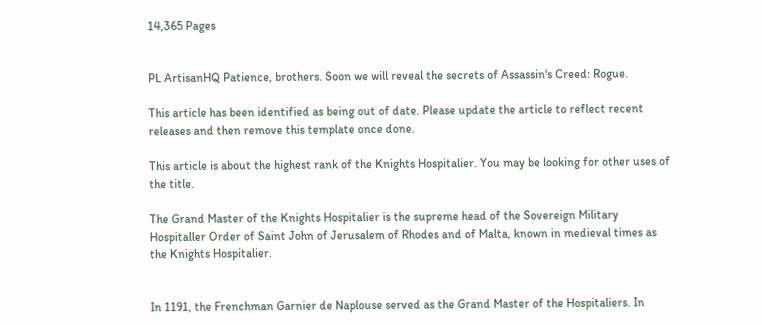14,365 Pages


PL ArtisanHQ Patience, brothers. Soon we will reveal the secrets of Assassin's Creed: Rogue.

This article has been identified as being out of date. Please update the article to reflect recent releases and then remove this template once done.

This article is about the highest rank of the Knights Hospitalier. You may be looking for other uses of the title.

The Grand Master of the Knights Hospitalier is the supreme head of the Sovereign Military Hospitaller Order of Saint John of Jerusalem of Rhodes and of Malta, known in medieval times as the Knights Hospitalier.


In 1191, the Frenchman Garnier de Naplouse served as the Grand Master of the Hospitaliers. In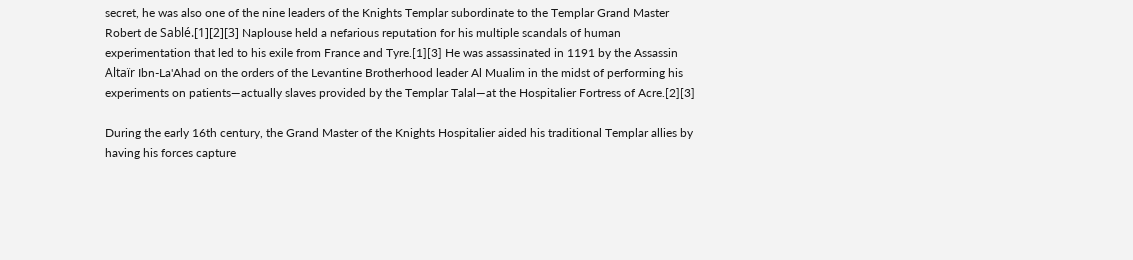secret, he was also one of the nine leaders of the Knights Templar subordinate to the Templar Grand Master Robert de Sablé.[1][2][3] Naplouse held a nefarious reputation for his multiple scandals of human experimentation that led to his exile from France and Tyre.[1][3] He was assassinated in 1191 by the Assassin Altaïr Ibn-La'Ahad on the orders of the Levantine Brotherhood leader Al Mualim in the midst of performing his experiments on patients—actually slaves provided by the Templar Talal—at the Hospitalier Fortress of Acre.[2][3]

During the early 16th century, the Grand Master of the Knights Hospitalier aided his traditional Templar allies by having his forces capture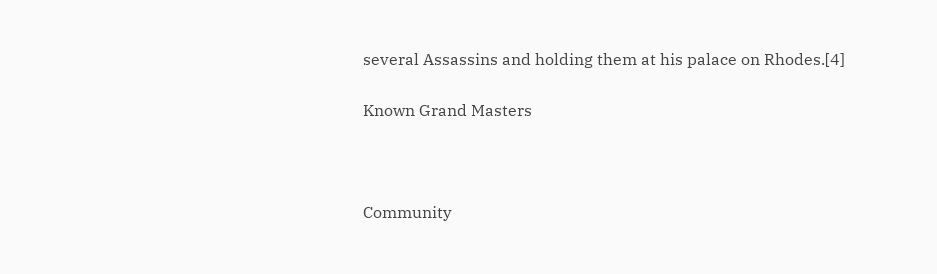several Assassins and holding them at his palace on Rhodes.[4]

Known Grand Masters



Community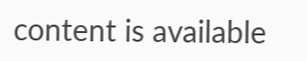content is available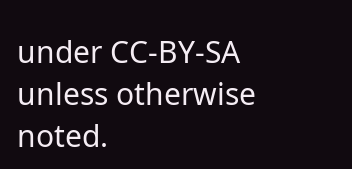under CC-BY-SA unless otherwise noted.